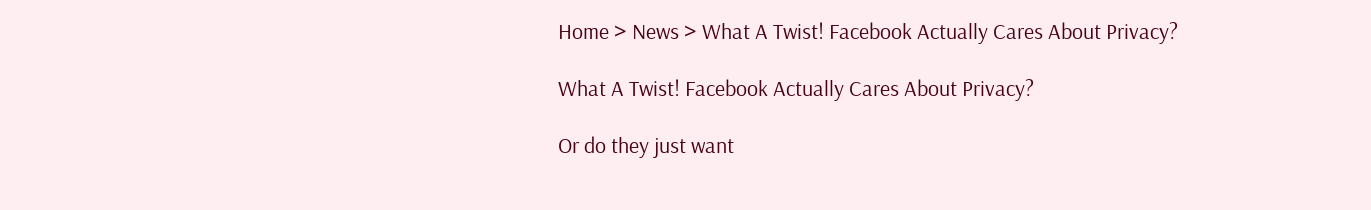Home > News > What A Twist! Facebook Actually Cares About Privacy?

What A Twist! Facebook Actually Cares About Privacy?

Or do they just want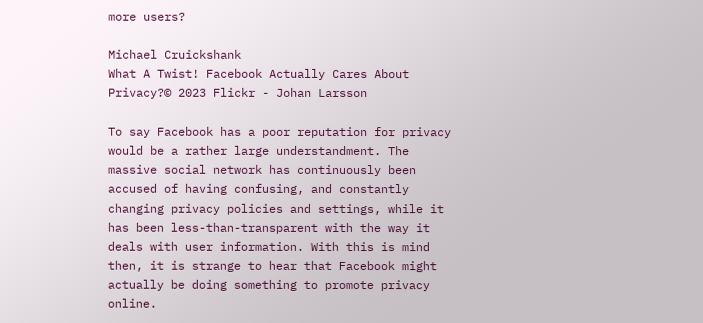more users?

Michael Cruickshank
What A Twist! Facebook Actually Cares About Privacy?© 2023 Flickr - Johan Larsson

To say Facebook has a poor reputation for privacy would be a rather large understandment. The massive social network has continuously been accused of having confusing, and constantly changing privacy policies and settings, while it has been less-than-transparent with the way it deals with user information. With this is mind then, it is strange to hear that Facebook might actually be doing something to promote privacy online.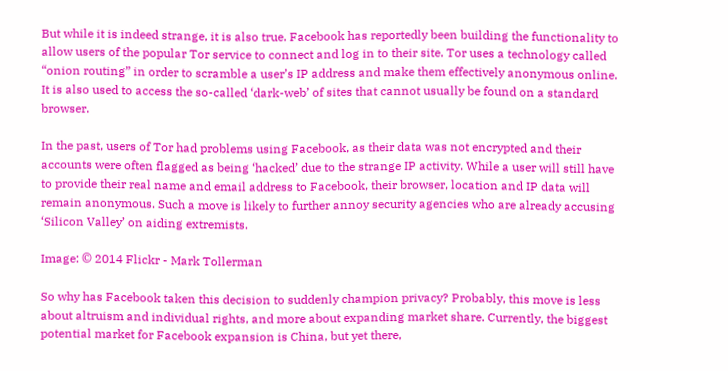But while it is indeed strange, it is also true. Facebook has reportedly been building the functionality to allow users of the popular Tor service to connect and log in to their site. Tor uses a technology called “onion routing” in order to scramble a user’s IP address and make them effectively anonymous online. It is also used to access the so-called ‘dark-web’ of sites that cannot usually be found on a standard browser.

In the past, users of Tor had problems using Facebook, as their data was not encrypted and their accounts were often flagged as being ‘hacked’ due to the strange IP activity. While a user will still have to provide their real name and email address to Facebook, their browser, location and IP data will remain anonymous. Such a move is likely to further annoy security agencies who are already accusing ‘Silicon Valley’ on aiding extremists.

Image: © 2014 Flickr - Mark Tollerman

So why has Facebook taken this decision to suddenly champion privacy? Probably, this move is less about altruism and individual rights, and more about expanding market share. Currently, the biggest potential market for Facebook expansion is China, but yet there,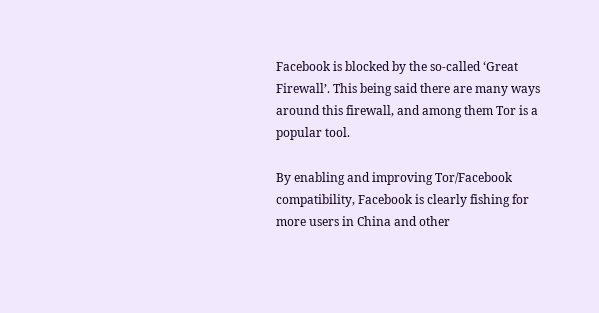Facebook is blocked by the so-called ‘Great Firewall’. This being said there are many ways around this firewall, and among them Tor is a popular tool.

By enabling and improving Tor/Facebook compatibility, Facebook is clearly fishing for more users in China and other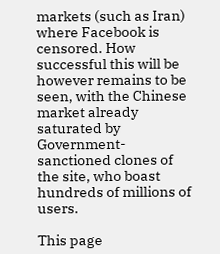markets (such as Iran) where Facebook is censored. How successful this will be however remains to be seen, with the Chinese market already saturated by Government-sanctioned clones of the site, who boast hundreds of millions of users.

This page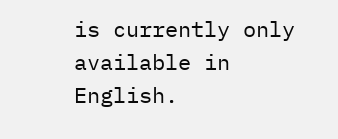is currently only available in English.